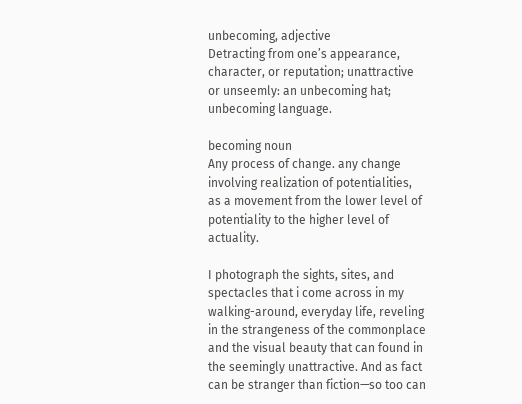unbecoming, adjective
Detracting from one’s appearance, character, or reputation; unattractive or unseemly: an unbecoming hat; unbecoming language.

becoming noun
Any process of change. any change involving realization of potentialities, as a movement from the lower level of potentiality to the higher level of actuality.

I photograph the sights, sites, and spectacles that i come across in my walking-around, everyday life, reveling in the strangeness of the commonplace and the visual beauty that can found in the seemingly unattractive. And as fact can be stranger than fiction—so too can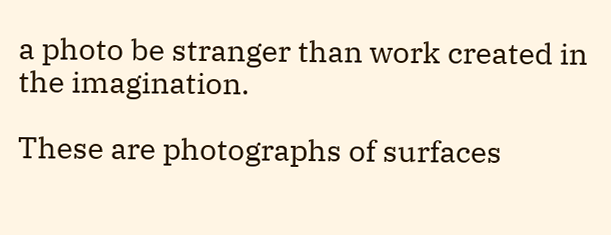a photo be stranger than work created in the imagination.

These are photographs of surfaces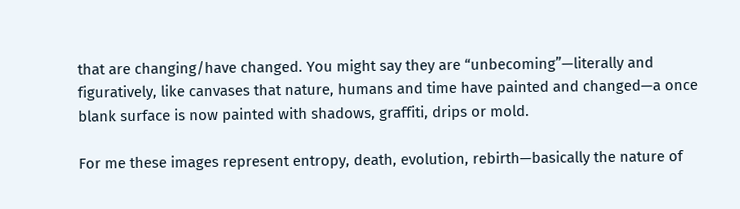that are changing/have changed. You might say they are “unbecoming”—literally and figuratively, like canvases that nature, humans and time have painted and changed—a once blank surface is now painted with shadows, graffiti, drips or mold.

For me these images represent entropy, death, evolution, rebirth—basically the nature of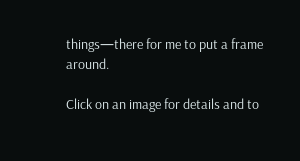things—there for me to put a frame around.

Click on an image for details and to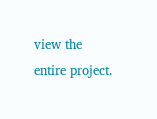view the entire project.